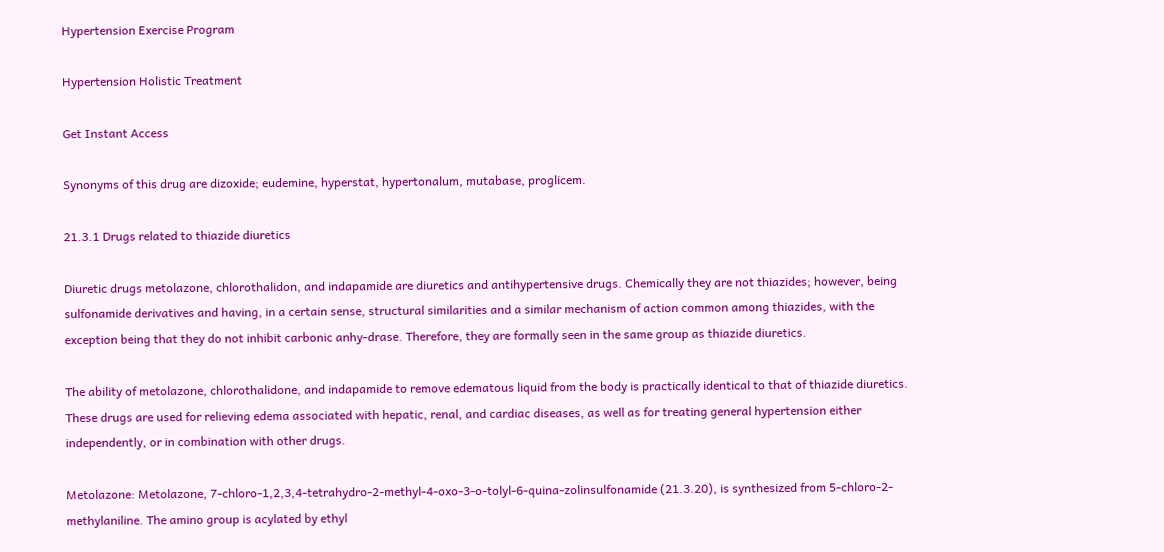Hypertension Exercise Program

Hypertension Holistic Treatment

Get Instant Access

Synonyms of this drug are dizoxide; eudemine, hyperstat, hypertonalum, mutabase, proglicem.

21.3.1 Drugs related to thiazide diuretics

Diuretic drugs metolazone, chlorothalidon, and indapamide are diuretics and antihypertensive drugs. Chemically they are not thiazides; however, being sulfonamide derivatives and having, in a certain sense, structural similarities and a similar mechanism of action common among thiazides, with the exception being that they do not inhibit carbonic anhy-drase. Therefore, they are formally seen in the same group as thiazide diuretics.

The ability of metolazone, chlorothalidone, and indapamide to remove edematous liquid from the body is practically identical to that of thiazide diuretics. These drugs are used for relieving edema associated with hepatic, renal, and cardiac diseases, as well as for treating general hypertension either independently, or in combination with other drugs.

Metolazone: Metolazone, 7-chloro-1,2,3,4-tetrahydro-2-methyl-4-oxo-3-o-tolyl-6-quina-zolinsulfonamide (21.3.20), is synthesized from 5-chloro-2-methylaniline. The amino group is acylated by ethyl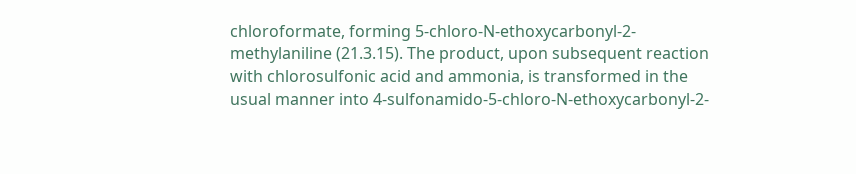chloroformate, forming 5-chloro-N-ethoxycarbonyl-2-methylaniline (21.3.15). The product, upon subsequent reaction with chlorosulfonic acid and ammonia, is transformed in the usual manner into 4-sulfonamido-5-chloro-N-ethoxycarbonyl-2-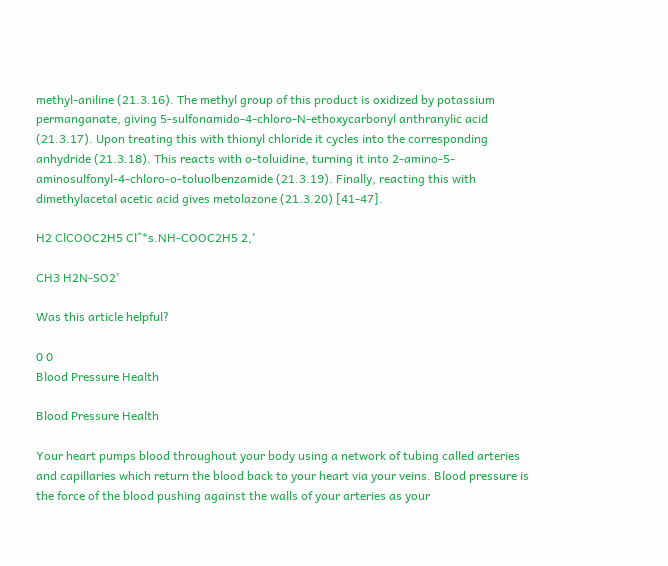methyl-aniline (21.3.16). The methyl group of this product is oxidized by potassium permanganate, giving 5-sulfonamido-4-chloro-N-ethoxycarbonyl anthranylic acid (21.3.17). Upon treating this with thionyl chloride it cycles into the corresponding anhydride (21.3.18). This reacts with o-toluidine, turning it into 2-amino-5-aminosulfonyl-4-chloro-o-toluolbenzamide (21.3.19). Finally, reacting this with dimethylacetal acetic acid gives metolazone (21.3.20) [41-47].

H2 ClCOOC2H5 Cl^*s.NH-COOC2H5 2,'

CH3 H2N-SO2'

Was this article helpful?

0 0
Blood Pressure Health

Blood Pressure Health

Your heart pumps blood throughout your body using a network of tubing called arteries and capillaries which return the blood back to your heart via your veins. Blood pressure is the force of the blood pushing against the walls of your arteries as your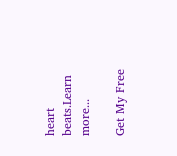heart beats.Learn more...

Get My Free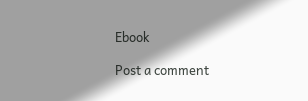Ebook

Post a comment